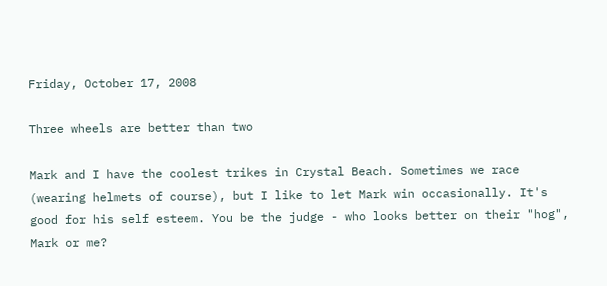Friday, October 17, 2008

Three wheels are better than two

Mark and I have the coolest trikes in Crystal Beach. Sometimes we race (wearing helmets of course), but I like to let Mark win occasionally. It's good for his self esteem. You be the judge - who looks better on their "hog", Mark or me?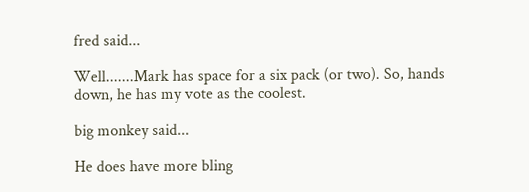fred said...

Well.......Mark has space for a six pack (or two). So, hands down, he has my vote as the coolest.

big monkey said...

He does have more bling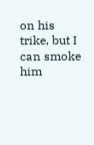on his trike, but I can smoke him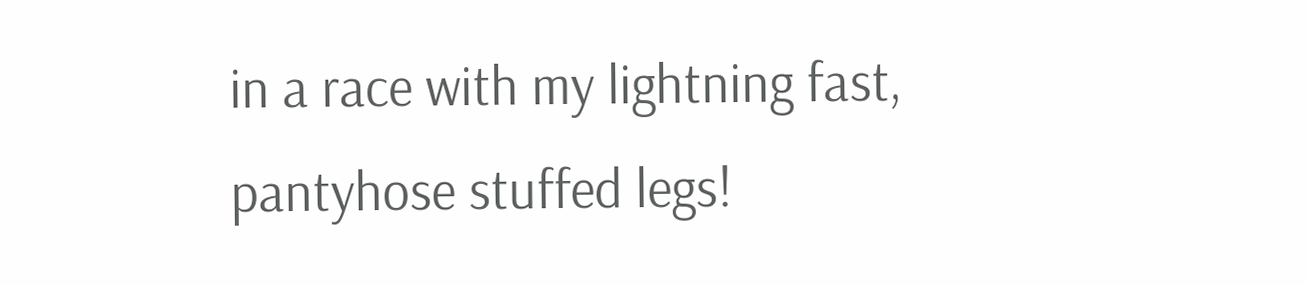in a race with my lightning fast, pantyhose stuffed legs!